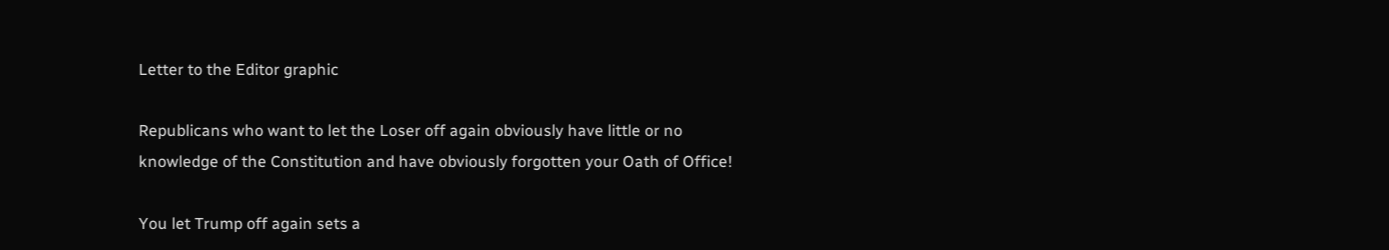Letter to the Editor graphic

Republicans who want to let the Loser off again obviously have little or no knowledge of the Constitution and have obviously forgotten your Oath of Office!

You let Trump off again sets a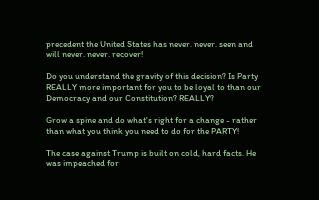precedent the United States has never. never. seen and will never. never. recover!

Do you understand the gravity of this decision? Is Party REALLY more important for you to be loyal to than our Democracy and our Constitution? REALLY?

Grow a spine and do what's right for a change - rather than what you think you need to do for the PARTY!

The case against Trump is built on cold, hard facts. He was impeached for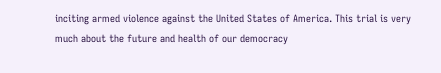inciting armed violence against the United States of America. This trial is very much about the future and health of our democracy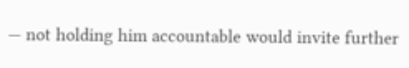— not holding him accountable would invite further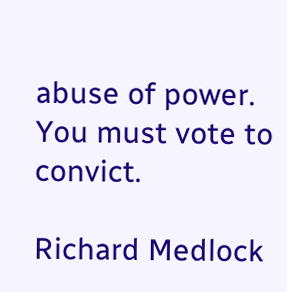abuse of power. You must vote to convict.

Richard Medlock